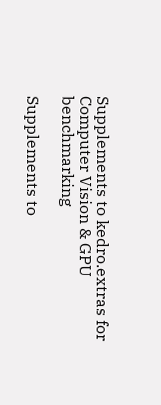Supplements to kedro.extras for Computer Vision & GPU benchmarking

Supplements to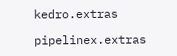kedro.extras

pipelinex.extras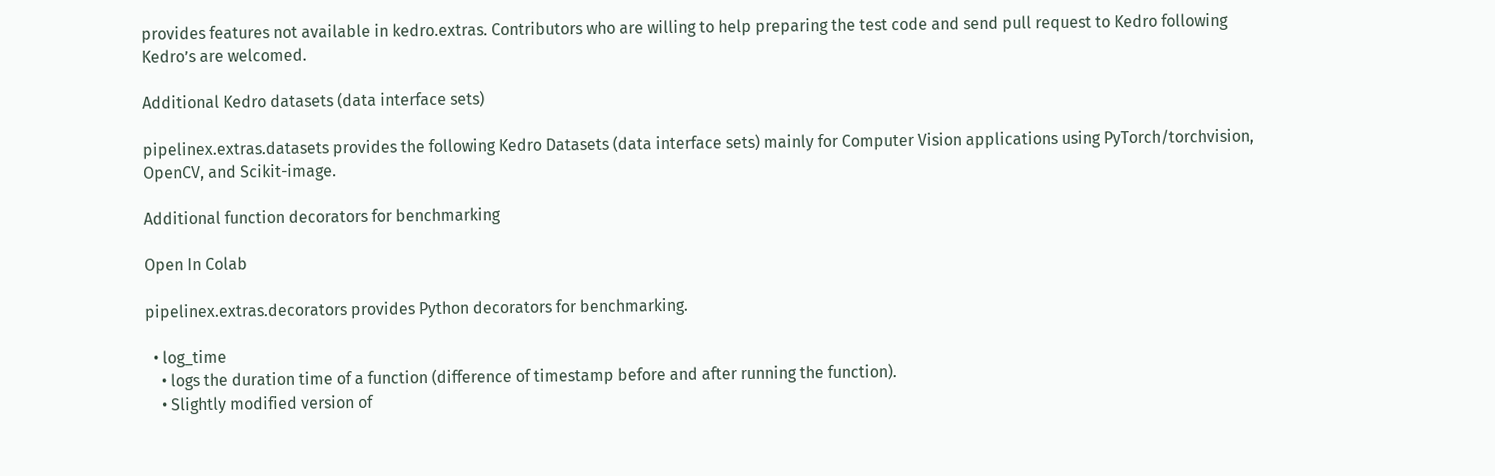provides features not available in kedro.extras. Contributors who are willing to help preparing the test code and send pull request to Kedro following Kedro’s are welcomed.

Additional Kedro datasets (data interface sets)

pipelinex.extras.datasets provides the following Kedro Datasets (data interface sets) mainly for Computer Vision applications using PyTorch/torchvision, OpenCV, and Scikit-image.

Additional function decorators for benchmarking

Open In Colab

pipelinex.extras.decorators provides Python decorators for benchmarking.

  • log_time
    • logs the duration time of a function (difference of timestamp before and after running the function).
    • Slightly modified version of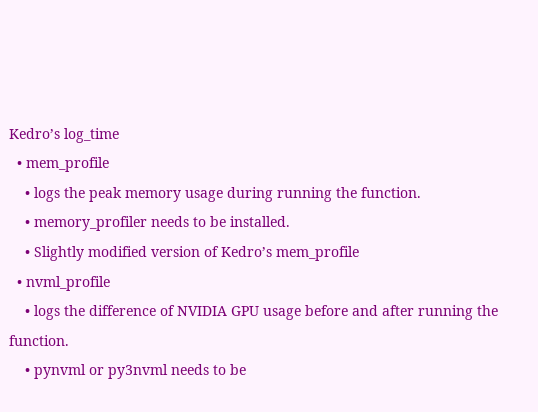Kedro’s log_time
  • mem_profile
    • logs the peak memory usage during running the function.
    • memory_profiler needs to be installed.
    • Slightly modified version of Kedro’s mem_profile
  • nvml_profile
    • logs the difference of NVIDIA GPU usage before and after running the function.
    • pynvml or py3nvml needs to be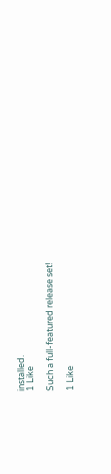installed.
1 Like

Such a full-featured release set!

1 Like